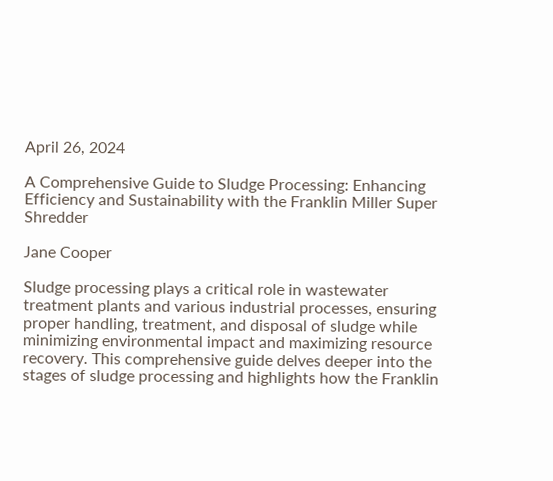April 26, 2024

A Comprehensive Guide to Sludge Processing: Enhancing Efficiency and Sustainability with the Franklin Miller Super Shredder

Jane Cooper

Sludge processing plays a critical role in wastewater treatment plants and various industrial processes, ensuring proper handling, treatment, and disposal of sludge while minimizing environmental impact and maximizing resource recovery. This comprehensive guide delves deeper into the stages of sludge processing and highlights how the Franklin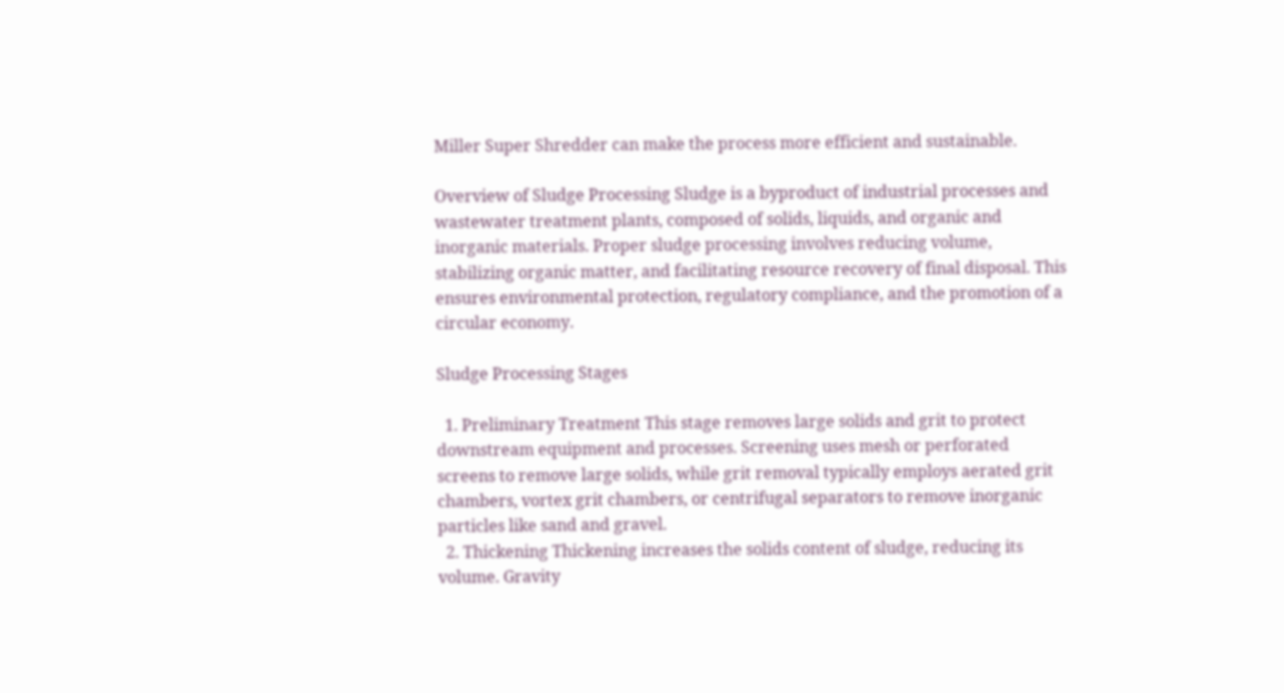Miller Super Shredder can make the process more efficient and sustainable.

Overview of Sludge Processing Sludge is a byproduct of industrial processes and wastewater treatment plants, composed of solids, liquids, and organic and inorganic materials. Proper sludge processing involves reducing volume, stabilizing organic matter, and facilitating resource recovery of final disposal. This ensures environmental protection, regulatory compliance, and the promotion of a circular economy.

Sludge Processing Stages

  1. Preliminary Treatment This stage removes large solids and grit to protect downstream equipment and processes. Screening uses mesh or perforated screens to remove large solids, while grit removal typically employs aerated grit chambers, vortex grit chambers, or centrifugal separators to remove inorganic particles like sand and gravel.
  2. Thickening Thickening increases the solids content of sludge, reducing its volume. Gravity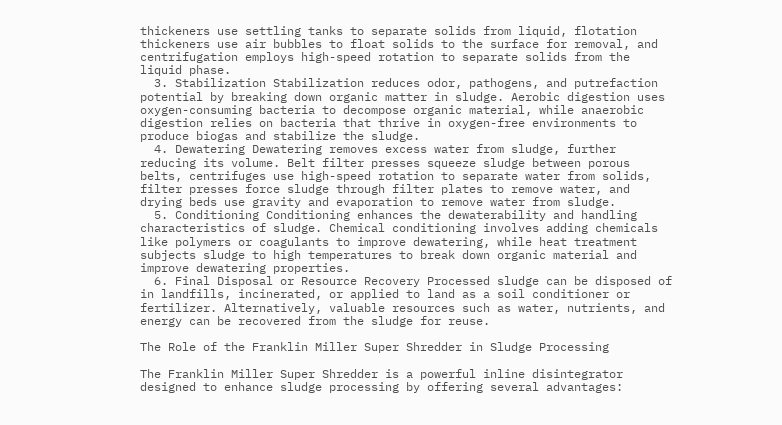thickeners use settling tanks to separate solids from liquid, flotation thickeners use air bubbles to float solids to the surface for removal, and centrifugation employs high-speed rotation to separate solids from the liquid phase.
  3. Stabilization Stabilization reduces odor, pathogens, and putrefaction potential by breaking down organic matter in sludge. Aerobic digestion uses oxygen-consuming bacteria to decompose organic material, while anaerobic digestion relies on bacteria that thrive in oxygen-free environments to produce biogas and stabilize the sludge.
  4. Dewatering Dewatering removes excess water from sludge, further reducing its volume. Belt filter presses squeeze sludge between porous belts, centrifuges use high-speed rotation to separate water from solids, filter presses force sludge through filter plates to remove water, and drying beds use gravity and evaporation to remove water from sludge.
  5. Conditioning Conditioning enhances the dewaterability and handling characteristics of sludge. Chemical conditioning involves adding chemicals like polymers or coagulants to improve dewatering, while heat treatment subjects sludge to high temperatures to break down organic material and improve dewatering properties.
  6. Final Disposal or Resource Recovery Processed sludge can be disposed of in landfills, incinerated, or applied to land as a soil conditioner or fertilizer. Alternatively, valuable resources such as water, nutrients, and energy can be recovered from the sludge for reuse.

The Role of the Franklin Miller Super Shredder in Sludge Processing

The Franklin Miller Super Shredder is a powerful inline disintegrator designed to enhance sludge processing by offering several advantages: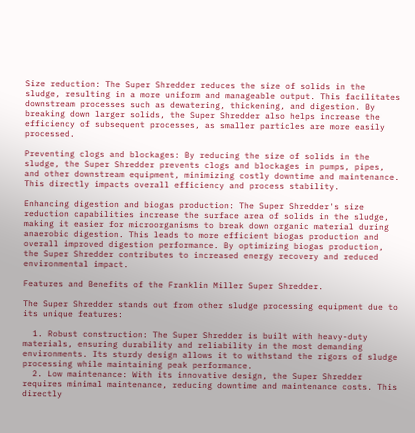Size reduction: The Super Shredder reduces the size of solids in the sludge, resulting in a more uniform and manageable output. This facilitates downstream processes such as dewatering, thickening, and digestion. By breaking down larger solids, the Super Shredder also helps increase the efficiency of subsequent processes, as smaller particles are more easily processed.

Preventing clogs and blockages: By reducing the size of solids in the sludge, the Super Shredder prevents clogs and blockages in pumps, pipes, and other downstream equipment, minimizing costly downtime and maintenance. This directly impacts overall efficiency and process stability.

Enhancing digestion and biogas production: The Super Shredder's size reduction capabilities increase the surface area of solids in the sludge, making it easier for microorganisms to break down organic material during anaerobic digestion. This leads to more efficient biogas production and overall improved digestion performance. By optimizing biogas production, the Super Shredder contributes to increased energy recovery and reduced environmental impact.

Features and Benefits of the Franklin Miller Super Shredder.

The Super Shredder stands out from other sludge processing equipment due to its unique features:

  1. Robust construction: The Super Shredder is built with heavy-duty materials, ensuring durability and reliability in the most demanding environments. Its sturdy design allows it to withstand the rigors of sludge processing while maintaining peak performance.
  2. Low maintenance: With its innovative design, the Super Shredder requires minimal maintenance, reducing downtime and maintenance costs. This directly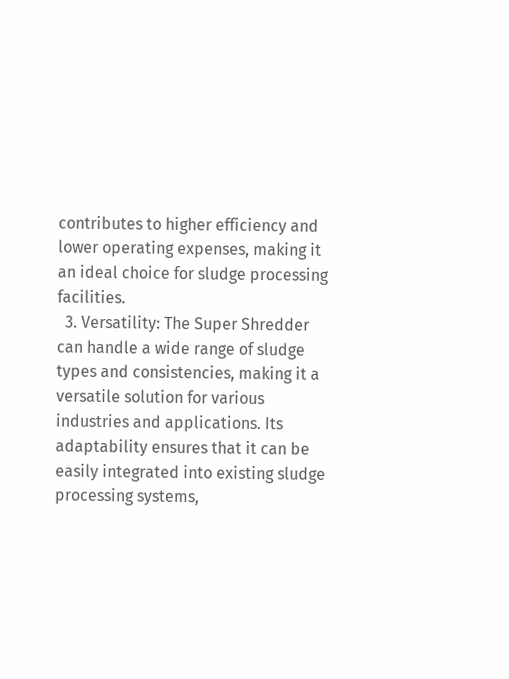contributes to higher efficiency and lower operating expenses, making it an ideal choice for sludge processing facilities.
  3. Versatility: The Super Shredder can handle a wide range of sludge types and consistencies, making it a versatile solution for various industries and applications. Its adaptability ensures that it can be easily integrated into existing sludge processing systems,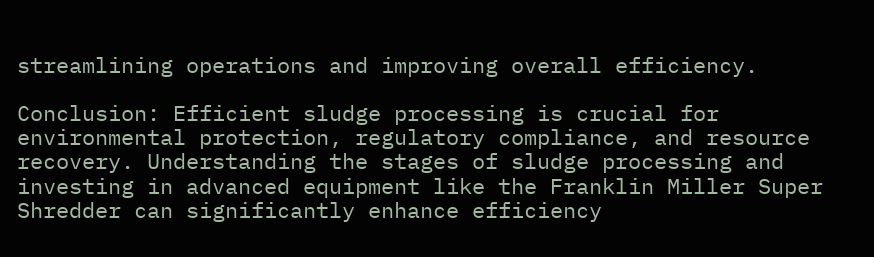streamlining operations and improving overall efficiency.

Conclusion: Efficient sludge processing is crucial for environmental protection, regulatory compliance, and resource recovery. Understanding the stages of sludge processing and investing in advanced equipment like the Franklin Miller Super Shredder can significantly enhance efficiency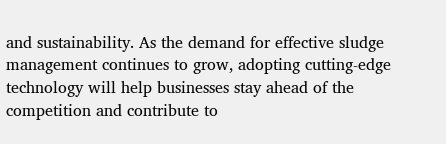and sustainability. As the demand for effective sludge management continues to grow, adopting cutting-edge technology will help businesses stay ahead of the competition and contribute to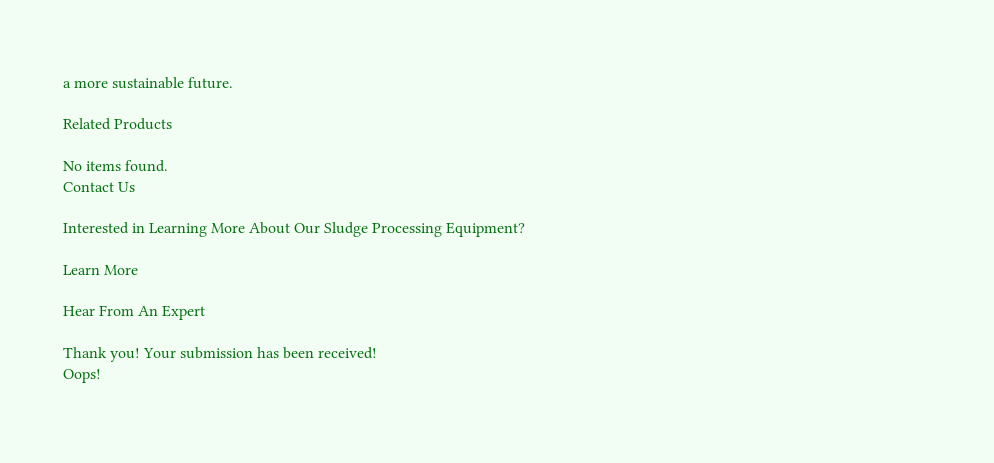a more sustainable future.

Related Products

No items found.
Contact Us

Interested in Learning More About Our Sludge Processing Equipment?

Learn More

Hear From An Expert

Thank you! Your submission has been received!
Oops!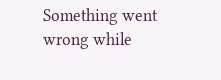Something went wrong while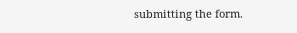submitting the form.